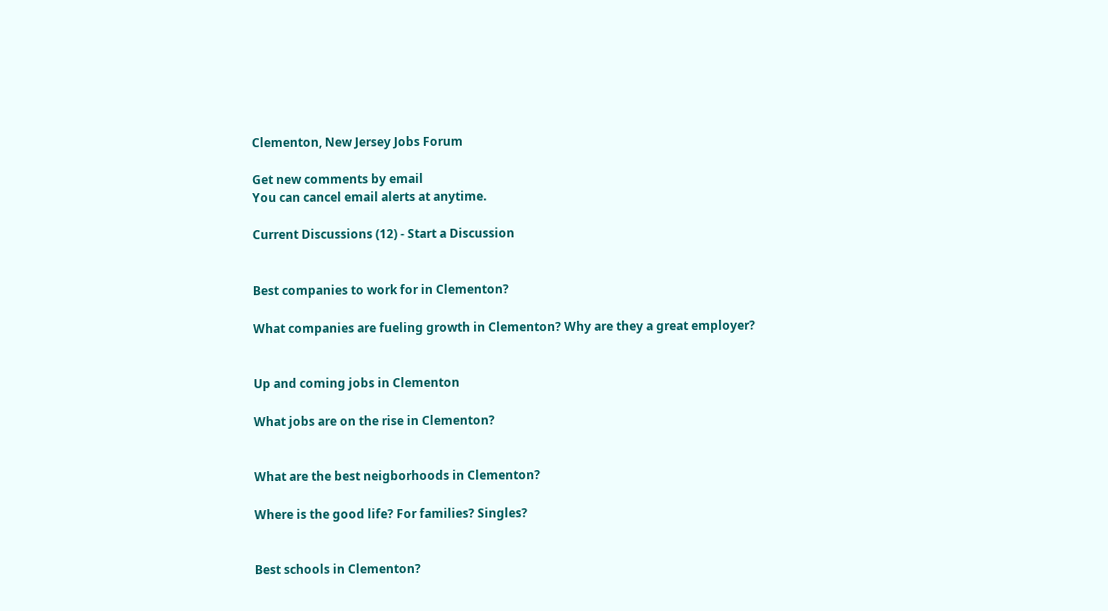Clementon, New Jersey Jobs Forum

Get new comments by email
You can cancel email alerts at anytime.

Current Discussions (12) - Start a Discussion


Best companies to work for in Clementon?

What companies are fueling growth in Clementon? Why are they a great employer?


Up and coming jobs in Clementon

What jobs are on the rise in Clementon?


What are the best neigborhoods in Clementon?

Where is the good life? For families? Singles?


Best schools in Clementon?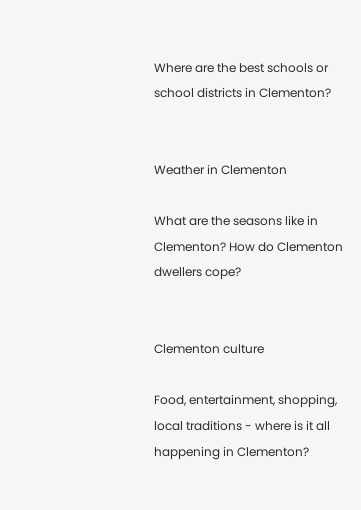Where are the best schools or school districts in Clementon?


Weather in Clementon

What are the seasons like in Clementon? How do Clementon dwellers cope?


Clementon culture

Food, entertainment, shopping, local traditions - where is it all happening in Clementon?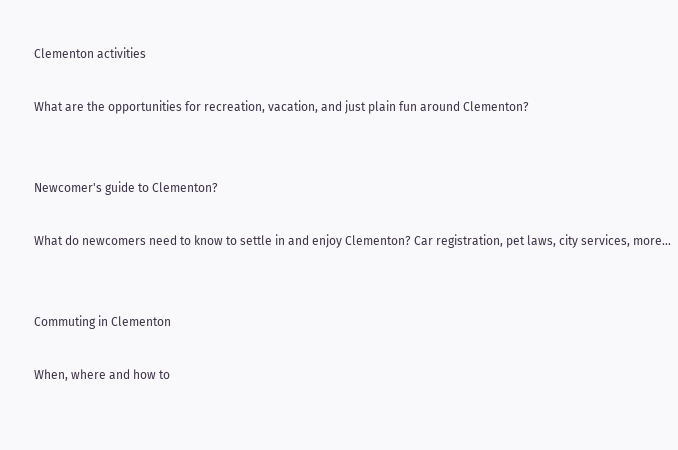Clementon activities

What are the opportunities for recreation, vacation, and just plain fun around Clementon?


Newcomer's guide to Clementon?

What do newcomers need to know to settle in and enjoy Clementon? Car registration, pet laws, city services, more...


Commuting in Clementon

When, where and how to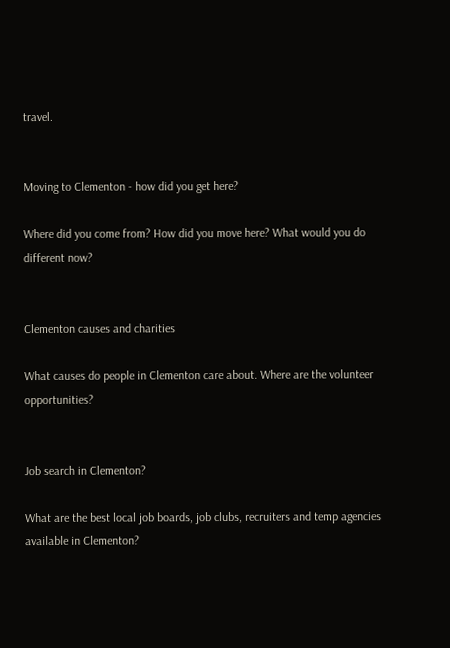travel.


Moving to Clementon - how did you get here?

Where did you come from? How did you move here? What would you do different now?


Clementon causes and charities

What causes do people in Clementon care about. Where are the volunteer opportunities?


Job search in Clementon?

What are the best local job boards, job clubs, recruiters and temp agencies available in Clementon?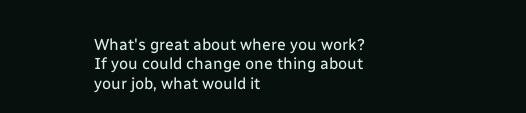What's great about where you work? If you could change one thing about your job, what would it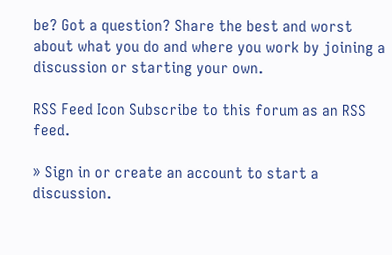be? Got a question? Share the best and worst about what you do and where you work by joining a discussion or starting your own.

RSS Feed Icon Subscribe to this forum as an RSS feed.

» Sign in or create an account to start a discussion.